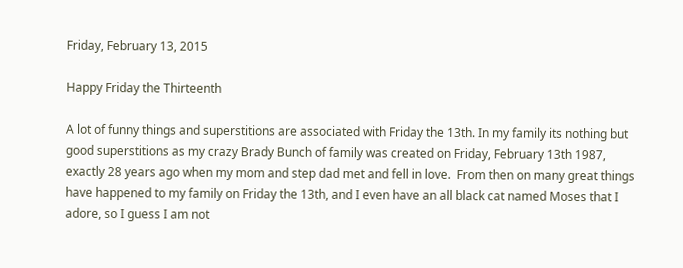Friday, February 13, 2015

Happy Friday the Thirteenth

A lot of funny things and superstitions are associated with Friday the 13th. In my family its nothing but good superstitions as my crazy Brady Bunch of family was created on Friday, February 13th 1987, exactly 28 years ago when my mom and step dad met and fell in love.  From then on many great things have happened to my family on Friday the 13th, and I even have an all black cat named Moses that I adore, so I guess I am not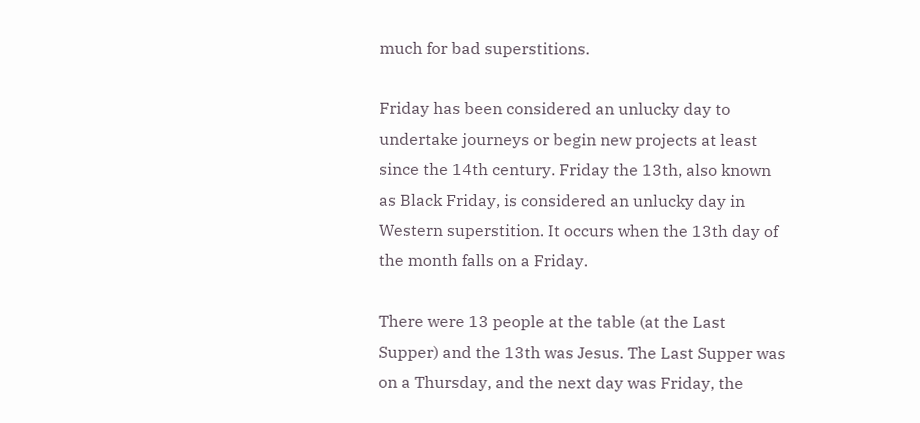much for bad superstitions.

Friday has been considered an unlucky day to undertake journeys or begin new projects at least since the 14th century. Friday the 13th, also known as Black Friday, is considered an unlucky day in Western superstition. It occurs when the 13th day of the month falls on a Friday.

There were 13 people at the table (at the Last Supper) and the 13th was Jesus. The Last Supper was on a Thursday, and the next day was Friday, the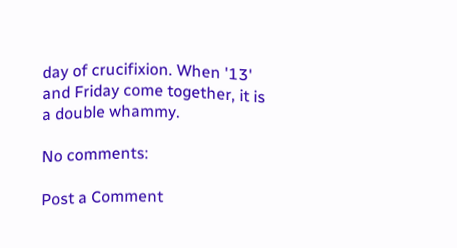day of crucifixion. When '13' and Friday come together, it is a double whammy.

No comments:

Post a Comment